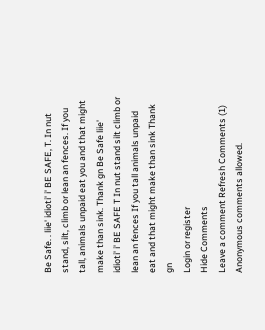Be Safe. . liie' idioti' i' BE SAFE, T. In nut stand, silt, climb or lean an fences. If you tall, animals unpaid eat you and that might make than sink. Thank gn Be Safe liie' idioti' i' BE SAFE T In nut stand silt climb or lean an fences If you tall animals unpaid eat and that might make than sink Thank gn
Login or register
Hide Comments
Leave a comment Refresh Comments (1)
Anonymous comments allowed.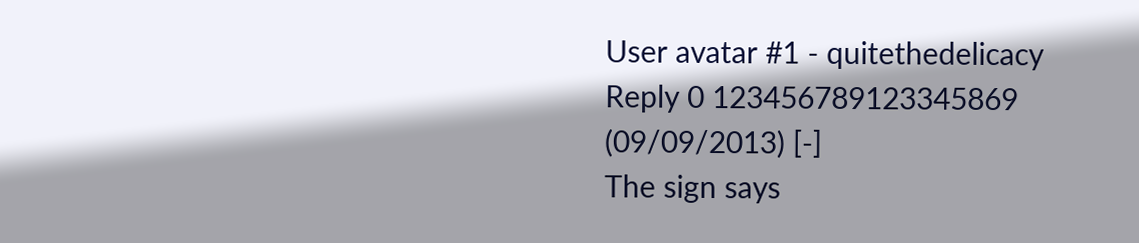User avatar #1 - quitethedelicacy
Reply 0 123456789123345869
(09/09/2013) [-]
The sign says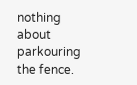nothing about parkouring the fence.